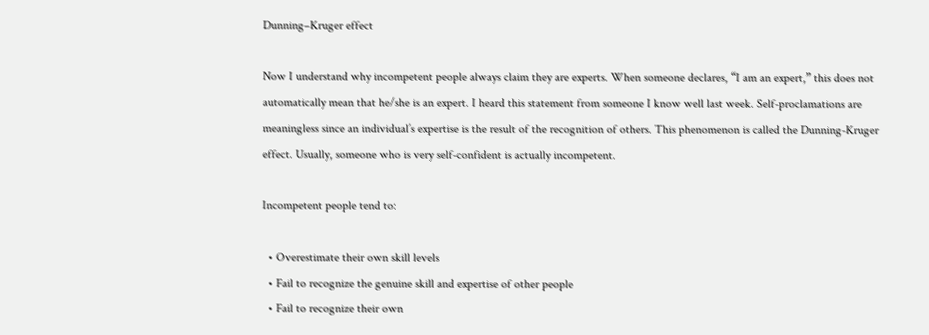Dunning–Kruger effect

Now I understand why incompetent people always claim they are experts. When someone declares, “I am an expert,” this does not automatically mean that he/she is an expert. I heard this statement from someone I know well last week. Self-proclamations are meaningless since an individual’s expertise is the result of the recognition of others. This phenomenon is called the Dunning-Kruger effect. Usually, someone who is very self-confident is actually incompetent.

Incompetent people tend to:

  • Overestimate their own skill levels
  • Fail to recognize the genuine skill and expertise of other people
  • Fail to recognize their own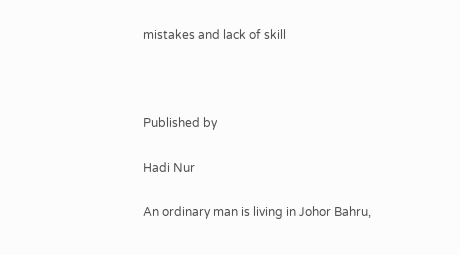mistakes and lack of skill



Published by

Hadi Nur

An ordinary man is living in Johor Bahru,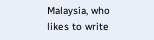Malaysia, who likes to write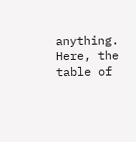anything. Here, the table of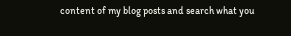content of my blog posts and search what you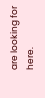are looking for here.